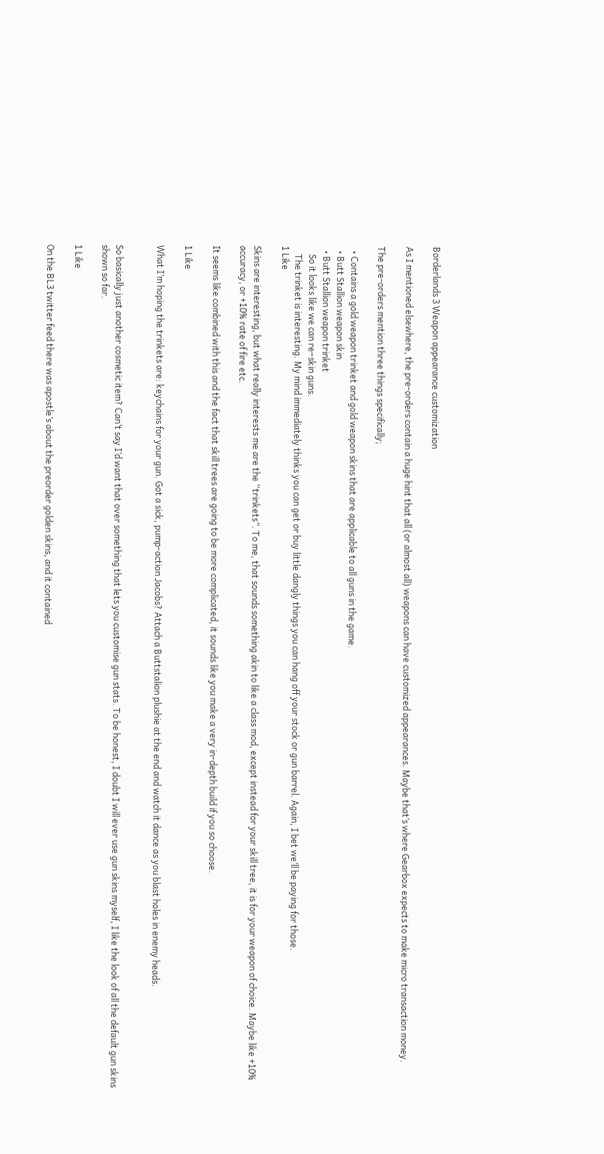Borderlands 3 Weapon appearance customization

As I mentioned elsewhere, the pre-orders contain a huge hint that all (or almost all) weapons can have customized appearances. Maybe that’s where Gearbox expects to make micro transaction money.

The pre-orders mention three things specifically;

  • Contains a gold weapon trinket and gold weapon skins that are applicable to all guns in the game.
  • Butt Stallion weapon skin
  • Butt Stallion weapon trinket
    So it looks like we can re–skin guns.
    The trinket is interesting. My mind immediately thinks you can get or buy little dangly things you can hang off your stock or gun barrel. Again, I bet we’ll be paying for those.
1 Like

Skins are interesting, but what really interests me are the “trinkets”. To me, that sounds something akin to like a class mod, except instead for your skill tree, it is for your weapon of choice. Maybe like +10% accuracy, or +10% rate of fire etc.

It seems like combined with this and the fact that skill trees are going to be more complicated, it sounds like you make a very in-depth build if you so choose.

1 Like

What I’m hoping the trinkets are: keychains for your gun. Got a sick, pump-action Jacobs? Attach a Buttstalion plushie at the end and watch it dance as you blast holes in enemy heads.


So basically just another cosmetic item? Can’t say I’d want that over something that lets you customise gun stats. To be honest, I doubt I will ever use gun skins myself, I like the look of all the default gun skins shown so far.

1 Like

On the BL3 twitter feed there was apostle’s about the preorder golden skins, and it contained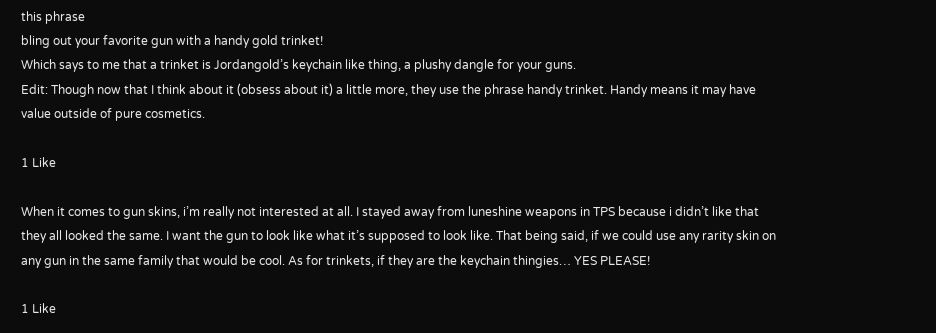this phrase
bling out your favorite gun with a handy gold trinket!
Which says to me that a trinket is Jordangold’s keychain like thing, a plushy dangle for your guns.
Edit: Though now that I think about it (obsess about it) a little more, they use the phrase handy trinket. Handy means it may have value outside of pure cosmetics.

1 Like

When it comes to gun skins, i’m really not interested at all. I stayed away from luneshine weapons in TPS because i didn’t like that they all looked the same. I want the gun to look like what it’s supposed to look like. That being said, if we could use any rarity skin on any gun in the same family that would be cool. As for trinkets, if they are the keychain thingies… YES PLEASE!

1 Like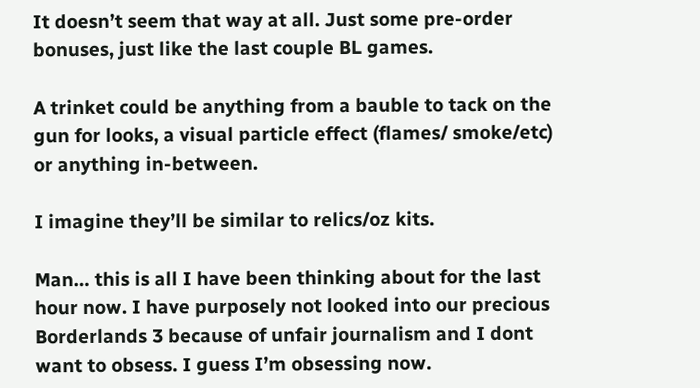It doesn’t seem that way at all. Just some pre-order bonuses, just like the last couple BL games.

A trinket could be anything from a bauble to tack on the gun for looks, a visual particle effect (flames/ smoke/etc) or anything in-between.

I imagine they’ll be similar to relics/oz kits.

Man… this is all I have been thinking about for the last hour now. I have purposely not looked into our precious Borderlands 3 because of unfair journalism and I dont want to obsess. I guess I’m obsessing now.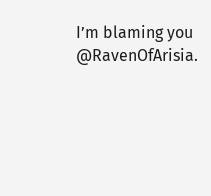I’m blaming you @RavenOfArisia.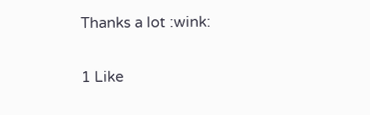Thanks a lot :wink:

1 Like